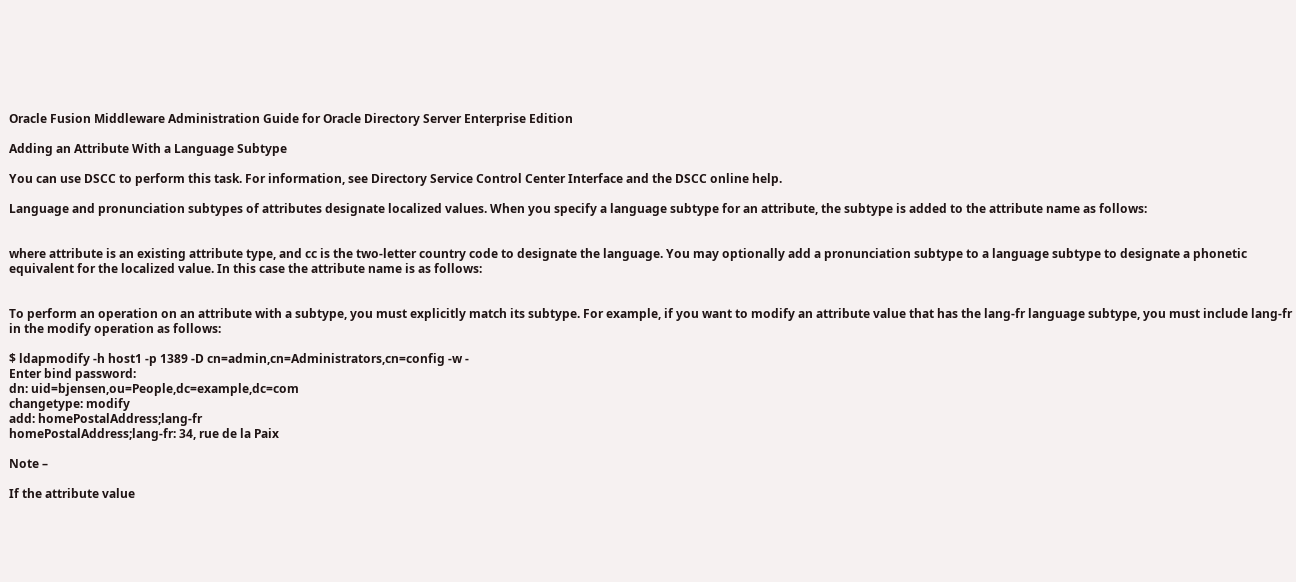Oracle Fusion Middleware Administration Guide for Oracle Directory Server Enterprise Edition

Adding an Attribute With a Language Subtype

You can use DSCC to perform this task. For information, see Directory Service Control Center Interface and the DSCC online help.

Language and pronunciation subtypes of attributes designate localized values. When you specify a language subtype for an attribute, the subtype is added to the attribute name as follows:


where attribute is an existing attribute type, and cc is the two-letter country code to designate the language. You may optionally add a pronunciation subtype to a language subtype to designate a phonetic equivalent for the localized value. In this case the attribute name is as follows:


To perform an operation on an attribute with a subtype, you must explicitly match its subtype. For example, if you want to modify an attribute value that has the lang-fr language subtype, you must include lang-fr in the modify operation as follows:

$ ldapmodify -h host1 -p 1389 -D cn=admin,cn=Administrators,cn=config -w -
Enter bind password:
dn: uid=bjensen,ou=People,dc=example,dc=com
changetype: modify
add: homePostalAddress;lang-fr
homePostalAddress;lang-fr: 34, rue de la Paix

Note –

If the attribute value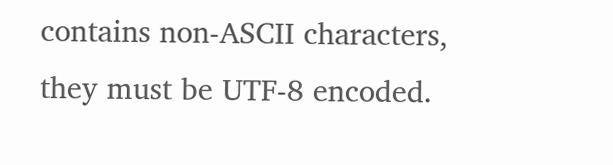contains non-ASCII characters, they must be UTF-8 encoded.